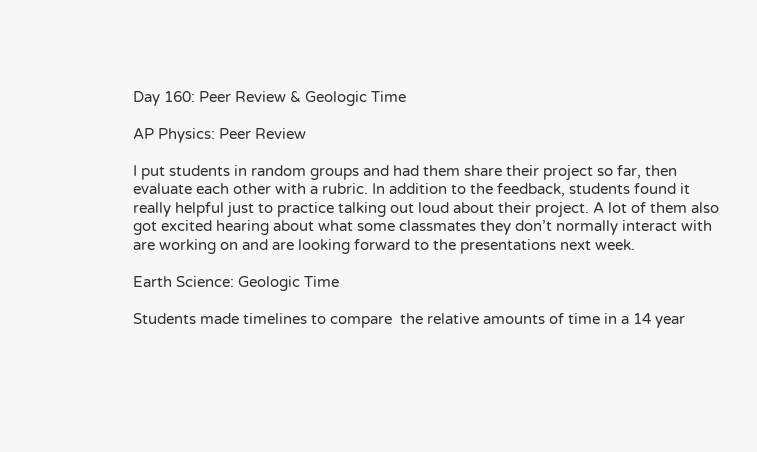Day 160: Peer Review & Geologic Time

AP Physics: Peer Review

I put students in random groups and had them share their project so far, then evaluate each other with a rubric. In addition to the feedback, students found it really helpful just to practice talking out loud about their project. A lot of them also got excited hearing about what some classmates they don’t normally interact with are working on and are looking forward to the presentations next week.

Earth Science: Geologic Time

Students made timelines to compare  the relative amounts of time in a 14 year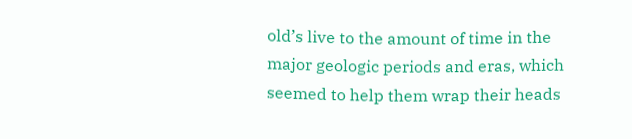old’s live to the amount of time in the major geologic periods and eras, which seemed to help them wrap their heads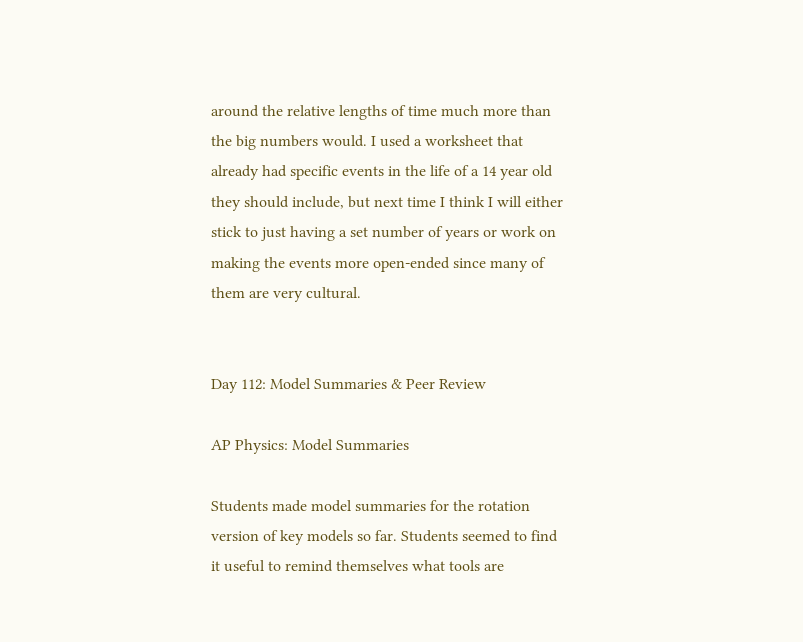around the relative lengths of time much more than the big numbers would. I used a worksheet that already had specific events in the life of a 14 year old they should include, but next time I think I will either stick to just having a set number of years or work on making the events more open-ended since many of them are very cultural.


Day 112: Model Summaries & Peer Review

AP Physics: Model Summaries

Students made model summaries for the rotation version of key models so far. Students seemed to find it useful to remind themselves what tools are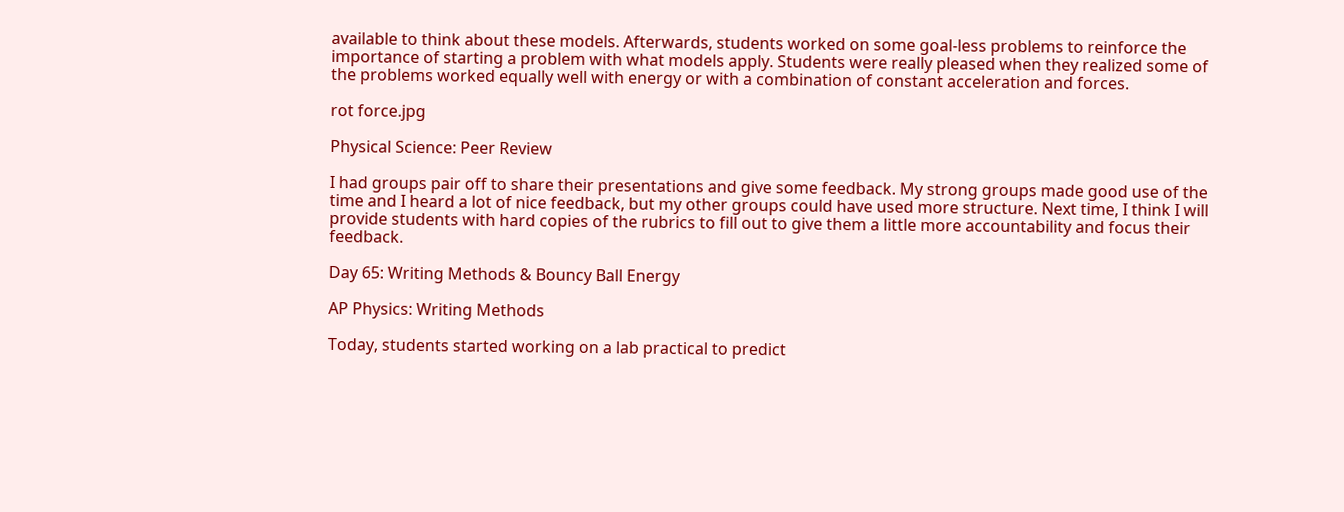available to think about these models. Afterwards, students worked on some goal-less problems to reinforce the importance of starting a problem with what models apply. Students were really pleased when they realized some of the problems worked equally well with energy or with a combination of constant acceleration and forces.

rot force.jpg

Physical Science: Peer Review

I had groups pair off to share their presentations and give some feedback. My strong groups made good use of the time and I heard a lot of nice feedback, but my other groups could have used more structure. Next time, I think I will provide students with hard copies of the rubrics to fill out to give them a little more accountability and focus their feedback.

Day 65: Writing Methods & Bouncy Ball Energy

AP Physics: Writing Methods

Today, students started working on a lab practical to predict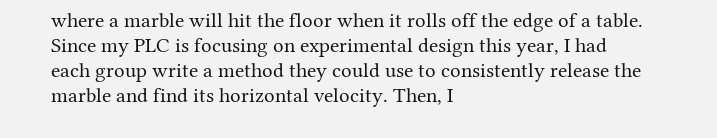where a marble will hit the floor when it rolls off the edge of a table. Since my PLC is focusing on experimental design this year, I had each group write a method they could use to consistently release the marble and find its horizontal velocity. Then, I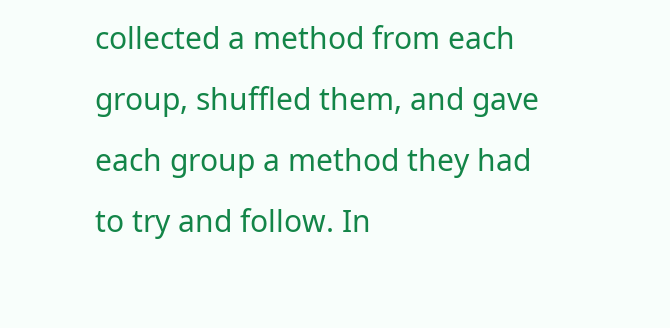collected a method from each group, shuffled them, and gave each group a method they had to try and follow. In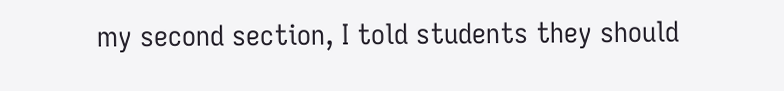my second section, I told students they should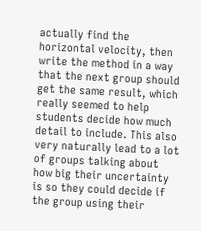actually find the horizontal velocity, then write the method in a way that the next group should get the same result, which really seemed to help students decide how much detail to include. This also very naturally lead to a lot of groups talking about how big their uncertainty is so they could decide if the group using their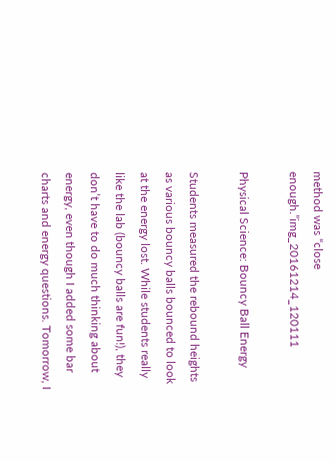method was “close enough.”img_20161214_120111

Physical Science: Bouncy Ball Energy

Students measured the rebound heights as various bouncy balls bounced to look at the energy lost. While students really like the lab (bouncy balls are fun!), they don’t have to do much thinking about energy, even though I added some bar charts and energy questions. Tomorrow, I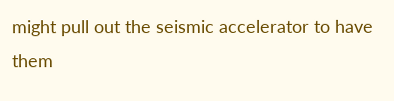might pull out the seismic accelerator to have them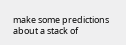make some predictions about a stack of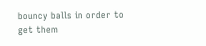bouncy balls in order to get them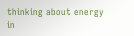thinking about energy in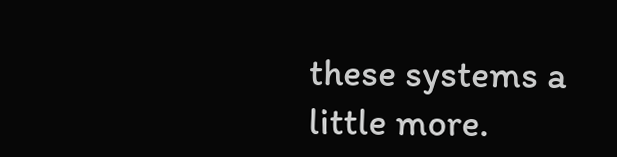these systems a little more.